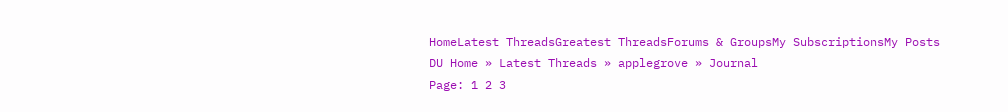HomeLatest ThreadsGreatest ThreadsForums & GroupsMy SubscriptionsMy Posts
DU Home » Latest Threads » applegrove » Journal
Page: 1 2 3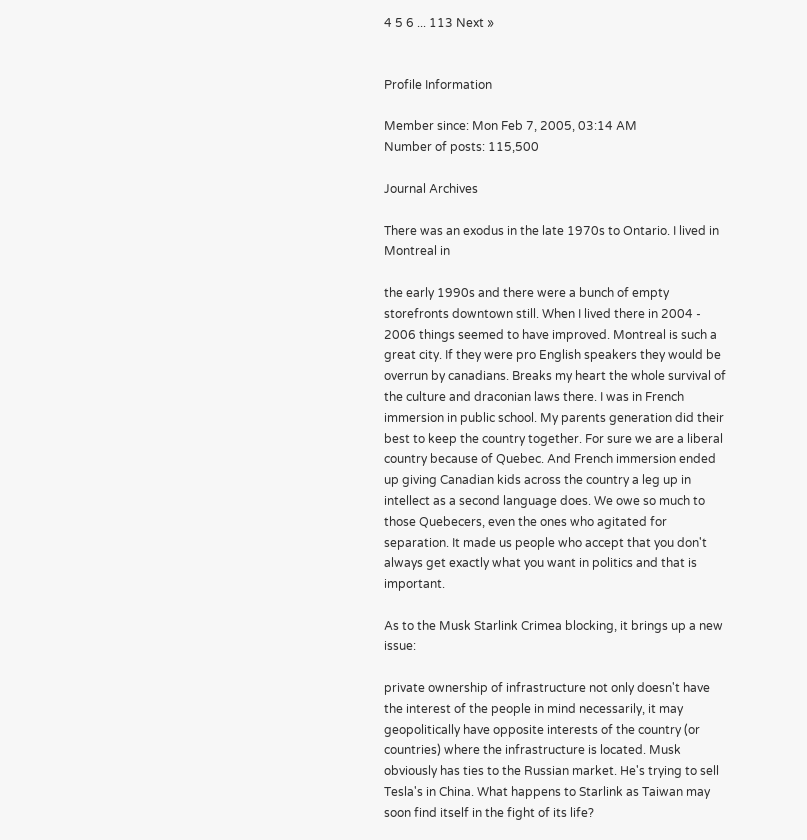4 5 6 ... 113 Next »


Profile Information

Member since: Mon Feb 7, 2005, 03:14 AM
Number of posts: 115,500

Journal Archives

There was an exodus in the late 1970s to Ontario. I lived in Montreal in

the early 1990s and there were a bunch of empty storefronts downtown still. When I lived there in 2004 - 2006 things seemed to have improved. Montreal is such a great city. If they were pro English speakers they would be overrun by canadians. Breaks my heart the whole survival of the culture and draconian laws there. I was in French immersion in public school. My parents generation did their best to keep the country together. For sure we are a liberal country because of Quebec. And French immersion ended up giving Canadian kids across the country a leg up in intellect as a second language does. We owe so much to those Quebecers, even the ones who agitated for separation. It made us people who accept that you don't always get exactly what you want in politics and that is important.

As to the Musk Starlink Crimea blocking, it brings up a new issue:

private ownership of infrastructure not only doesn't have the interest of the people in mind necessarily, it may geopolitically have opposite interests of the country (or countries) where the infrastructure is located. Musk obviously has ties to the Russian market. He's trying to sell Tesla's in China. What happens to Starlink as Taiwan may soon find itself in the fight of its life?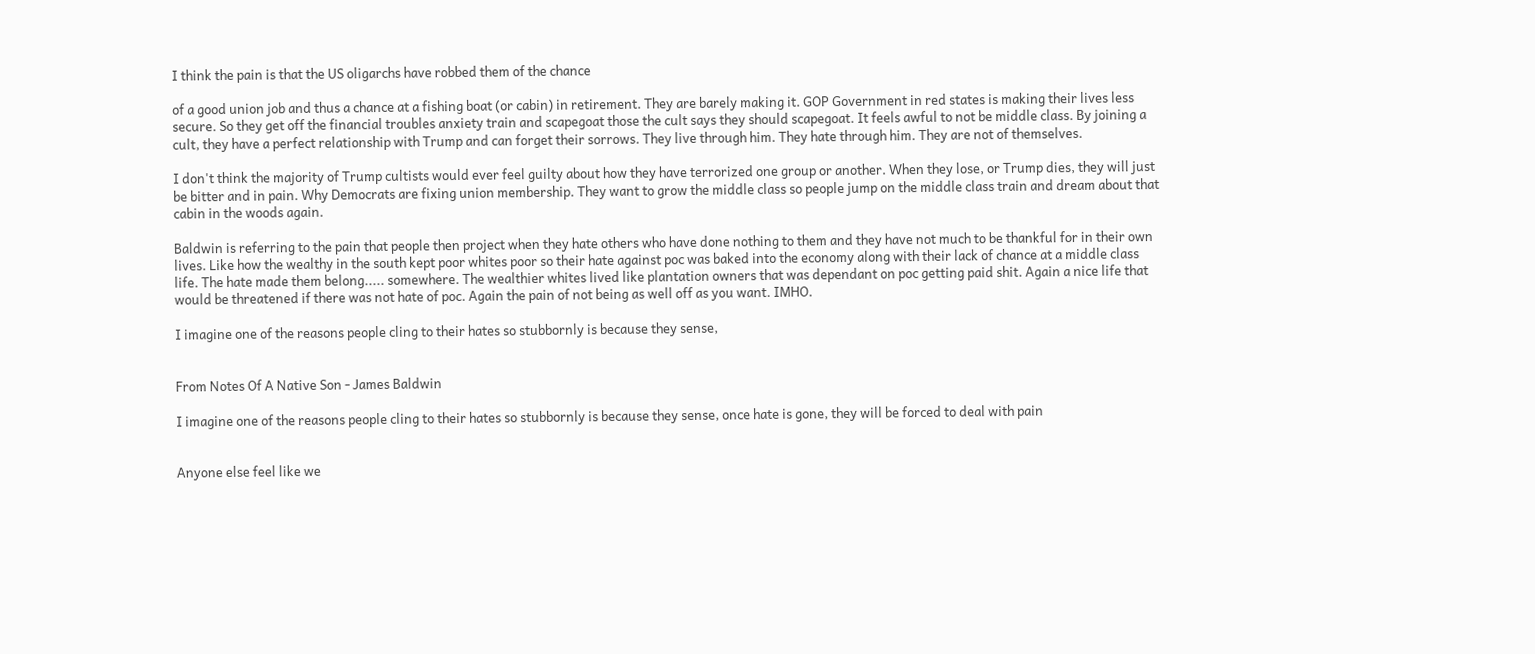I think the pain is that the US oligarchs have robbed them of the chance

of a good union job and thus a chance at a fishing boat (or cabin) in retirement. They are barely making it. GOP Government in red states is making their lives less secure. So they get off the financial troubles anxiety train and scapegoat those the cult says they should scapegoat. It feels awful to not be middle class. By joining a cult, they have a perfect relationship with Trump and can forget their sorrows. They live through him. They hate through him. They are not of themselves.

I don't think the majority of Trump cultists would ever feel guilty about how they have terrorized one group or another. When they lose, or Trump dies, they will just be bitter and in pain. Why Democrats are fixing union membership. They want to grow the middle class so people jump on the middle class train and dream about that cabin in the woods again.

Baldwin is referring to the pain that people then project when they hate others who have done nothing to them and they have not much to be thankful for in their own lives. Like how the wealthy in the south kept poor whites poor so their hate against poc was baked into the economy along with their lack of chance at a middle class life. The hate made them belong..... somewhere. The wealthier whites lived like plantation owners that was dependant on poc getting paid shit. Again a nice life that would be threatened if there was not hate of poc. Again the pain of not being as well off as you want. IMHO.

I imagine one of the reasons people cling to their hates so stubbornly is because they sense,


From Notes Of A Native Son - James Baldwin

I imagine one of the reasons people cling to their hates so stubbornly is because they sense, once hate is gone, they will be forced to deal with pain


Anyone else feel like we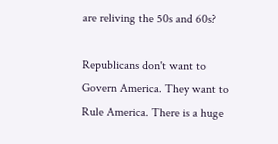are reliving the 50s and 60s?

Republicans don't want to Govern America. They want to Rule America. There is a huge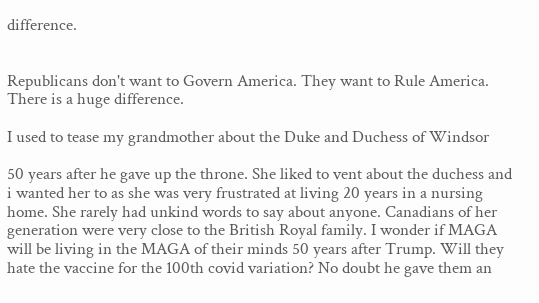difference.


Republicans don't want to Govern America. They want to Rule America. There is a huge difference.

I used to tease my grandmother about the Duke and Duchess of Windsor

50 years after he gave up the throne. She liked to vent about the duchess and i wanted her to as she was very frustrated at living 20 years in a nursing home. She rarely had unkind words to say about anyone. Canadians of her generation were very close to the British Royal family. I wonder if MAGA will be living in the MAGA of their minds 50 years after Trump. Will they hate the vaccine for the 100th covid variation? No doubt he gave them an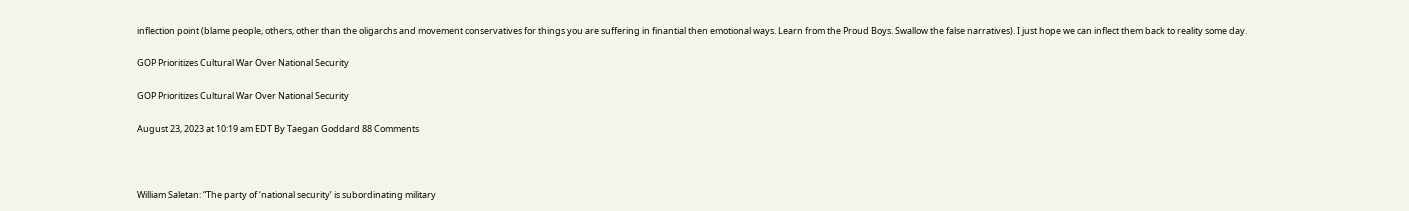inflection point (blame people, others, other than the oligarchs and movement conservatives for things you are suffering in finantial then emotional ways. Learn from the Proud Boys. Swallow the false narratives). I just hope we can inflect them back to reality some day.

GOP Prioritizes Cultural War Over National Security

GOP Prioritizes Cultural War Over National Security

August 23, 2023 at 10:19 am EDT By Taegan Goddard 88 Comments



William Saletan: “The party of ‘national security’ is subordinating military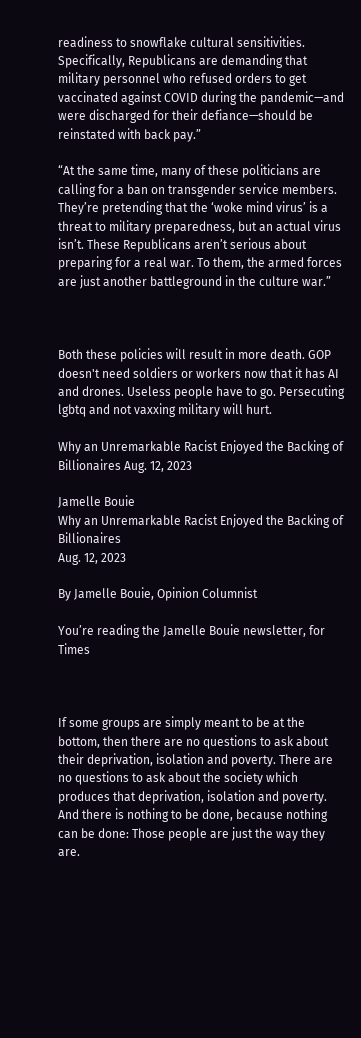readiness to snowflake cultural sensitivities. Specifically, Republicans are demanding that military personnel who refused orders to get vaccinated against COVID during the pandemic—and were discharged for their defiance—should be reinstated with back pay.”

“At the same time, many of these politicians are calling for a ban on transgender service members. They’re pretending that the ‘woke mind virus’ is a threat to military preparedness, but an actual virus isn’t. These Republicans aren’t serious about preparing for a real war. To them, the armed forces are just another battleground in the culture war.”



Both these policies will result in more death. GOP doesn't need soldiers or workers now that it has AI and drones. Useless people have to go. Persecuting lgbtq and not vaxxing military will hurt.

Why an Unremarkable Racist Enjoyed the Backing of Billionaires Aug. 12, 2023

Jamelle Bouie
Why an Unremarkable Racist Enjoyed the Backing of Billionaires
Aug. 12, 2023

By Jamelle Bouie, Opinion Columnist

You’re reading the Jamelle Bouie newsletter, for Times



If some groups are simply meant to be at the bottom, then there are no questions to ask about their deprivation, isolation and poverty. There are no questions to ask about the society which produces that deprivation, isolation and poverty. And there is nothing to be done, because nothing can be done: Those people are just the way they are.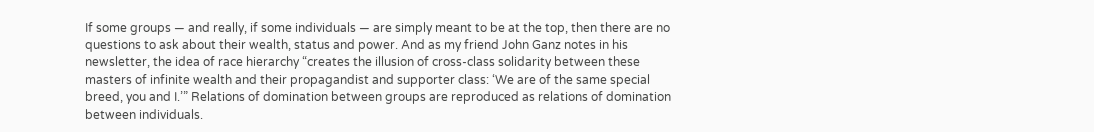If some groups — and really, if some individuals — are simply meant to be at the top, then there are no questions to ask about their wealth, status and power. And as my friend John Ganz notes in his newsletter, the idea of race hierarchy “creates the illusion of cross-class solidarity between these masters of infinite wealth and their propagandist and supporter class: ‘We are of the same special breed, you and I.’” Relations of domination between groups are reproduced as relations of domination between individuals.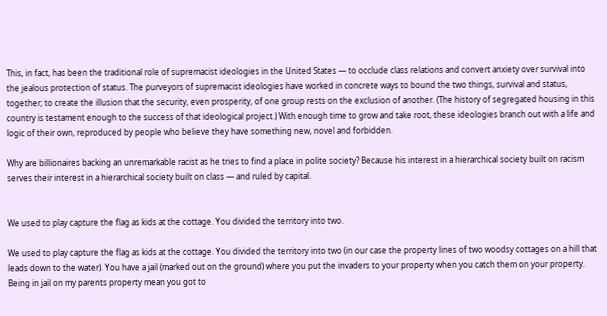This, in fact, has been the traditional role of supremacist ideologies in the United States — to occlude class relations and convert anxiety over survival into the jealous protection of status. The purveyors of supremacist ideologies have worked in concrete ways to bound the two things, survival and status, together; to create the illusion that the security, even prosperity, of one group rests on the exclusion of another. (The history of segregated housing in this country is testament enough to the success of that ideological project.) With enough time to grow and take root, these ideologies branch out with a life and logic of their own, reproduced by people who believe they have something new, novel and forbidden.

Why are billionaires backing an unremarkable racist as he tries to find a place in polite society? Because his interest in a hierarchical society built on racism serves their interest in a hierarchical society built on class — and ruled by capital.


We used to play capture the flag as kids at the cottage. You divided the territory into two.

We used to play capture the flag as kids at the cottage. You divided the territory into two (in our case the property lines of two woodsy cottages on a hill that leads down to the water). You have a jail (marked out on the ground) where you put the invaders to your property when you catch them on your property. Being in jail on my parents property mean you got to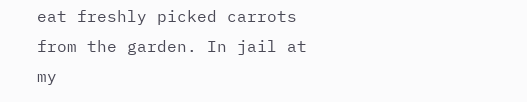eat freshly picked carrots from the garden. In jail at my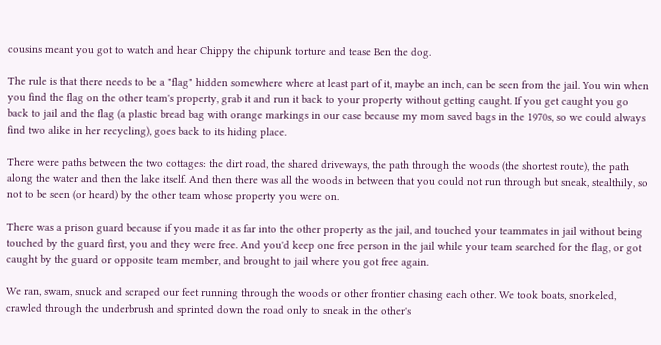cousins meant you got to watch and hear Chippy the chipunk torture and tease Ben the dog.

The rule is that there needs to be a "flag" hidden somewhere where at least part of it, maybe an inch, can be seen from the jail. You win when you find the flag on the other team's property, grab it and run it back to your property without getting caught. If you get caught you go back to jail and the flag (a plastic bread bag with orange markings in our case because my mom saved bags in the 1970s, so we could always find two alike in her recycling), goes back to its hiding place.

There were paths between the two cottages: the dirt road, the shared driveways, the path through the woods (the shortest route), the path along the water and then the lake itself. And then there was all the woods in between that you could not run through but sneak, stealthily, so not to be seen (or heard) by the other team whose property you were on.

There was a prison guard because if you made it as far into the other property as the jail, and touched your teammates in jail without being touched by the guard first, you and they were free. And you'd keep one free person in the jail while your team searched for the flag, or got caught by the guard or opposite team member, and brought to jail where you got free again.

We ran, swam, snuck and scraped our feet running through the woods or other frontier chasing each other. We took boats, snorkeled, crawled through the underbrush and sprinted down the road only to sneak in the other's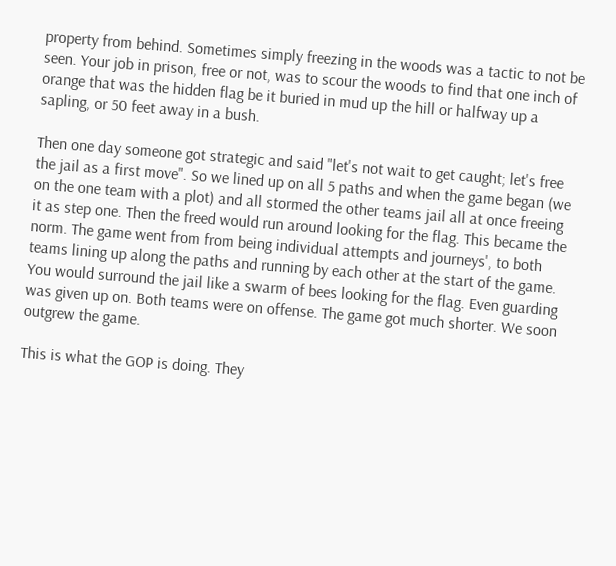property from behind. Sometimes simply freezing in the woods was a tactic to not be seen. Your job in prison, free or not, was to scour the woods to find that one inch of orange that was the hidden flag be it buried in mud up the hill or halfway up a sapling, or 50 feet away in a bush.

Then one day someone got strategic and said "let's not wait to get caught; let's free the jail as a first move". So we lined up on all 5 paths and when the game began (we on the one team with a plot) and all stormed the other teams jail all at once freeing it as step one. Then the freed would run around looking for the flag. This became the norm. The game went from from being individual attempts and journeys', to both teams lining up along the paths and running by each other at the start of the game. You would surround the jail like a swarm of bees looking for the flag. Even guarding was given up on. Both teams were on offense. The game got much shorter. We soon outgrew the game.

This is what the GOP is doing. They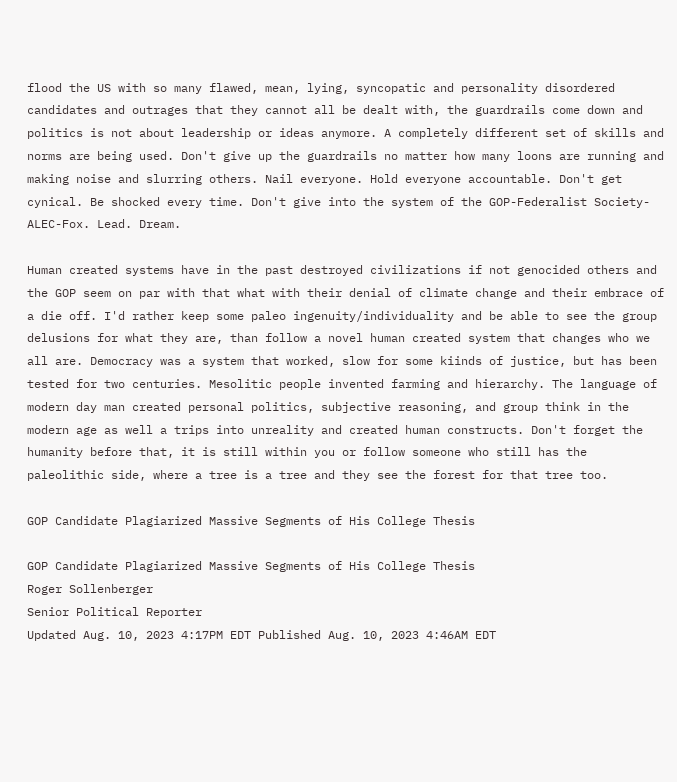flood the US with so many flawed, mean, lying, syncopatic and personality disordered candidates and outrages that they cannot all be dealt with, the guardrails come down and politics is not about leadership or ideas anymore. A completely different set of skills and norms are being used. Don't give up the guardrails no matter how many loons are running and making noise and slurring others. Nail everyone. Hold everyone accountable. Don't get cynical. Be shocked every time. Don't give into the system of the GOP-Federalist Society-ALEC-Fox. Lead. Dream.

Human created systems have in the past destroyed civilizations if not genocided others and the GOP seem on par with that what with their denial of climate change and their embrace of a die off. I'd rather keep some paleo ingenuity/individuality and be able to see the group delusions for what they are, than follow a novel human created system that changes who we all are. Democracy was a system that worked, slow for some kiinds of justice, but has been tested for two centuries. Mesolitic people invented farming and hierarchy. The language of modern day man created personal politics, subjective reasoning, and group think in the modern age as well a trips into unreality and created human constructs. Don't forget the humanity before that, it is still within you or follow someone who still has the paleolithic side, where a tree is a tree and they see the forest for that tree too.

GOP Candidate Plagiarized Massive Segments of His College Thesis

GOP Candidate Plagiarized Massive Segments of His College Thesis
Roger Sollenberger
Senior Political Reporter
Updated Aug. 10, 2023 4:17PM EDT Published Aug. 10, 2023 4:46AM EDT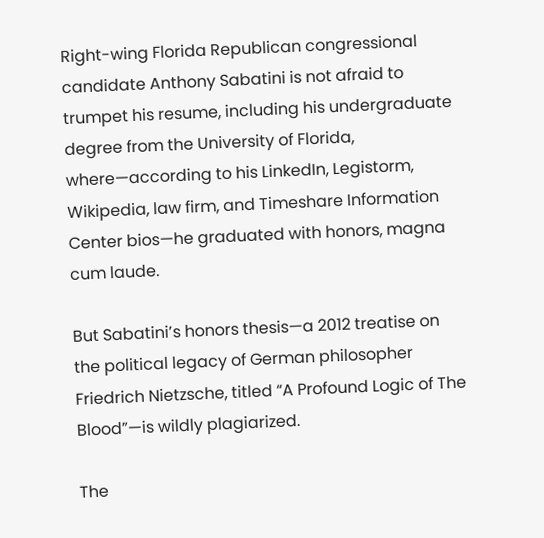Right-wing Florida Republican congressional candidate Anthony Sabatini is not afraid to trumpet his resume, including his undergraduate degree from the University of Florida, where—according to his LinkedIn, Legistorm, Wikipedia, law firm, and Timeshare Information Center bios—he graduated with honors, magna cum laude.

But Sabatini’s honors thesis—a 2012 treatise on the political legacy of German philosopher Friedrich Nietzsche, titled “A Profound Logic of The Blood”—is wildly plagiarized.

The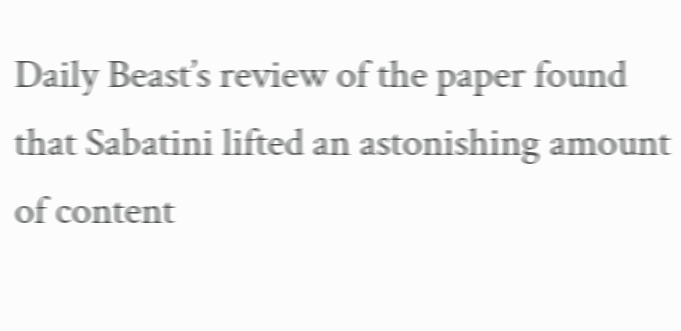Daily Beast’s review of the paper found that Sabatini lifted an astonishing amount of content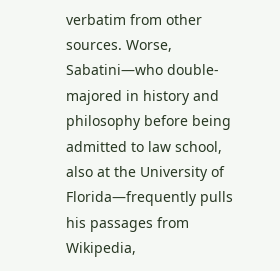verbatim from other sources. Worse, Sabatini—who double-majored in history and philosophy before being admitted to law school, also at the University of Florida—frequently pulls his passages from Wikipedia,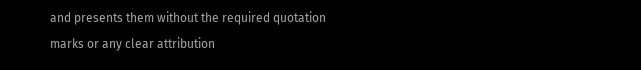and presents them without the required quotation marks or any clear attribution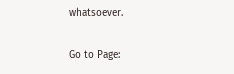whatsoever.


Go to Page: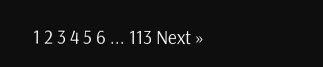1 2 3 4 5 6 ... 113 Next »